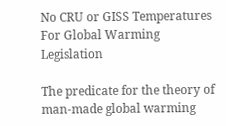No CRU or GISS Temperatures For Global Warming Legislation

The predicate for the theory of man-made global warming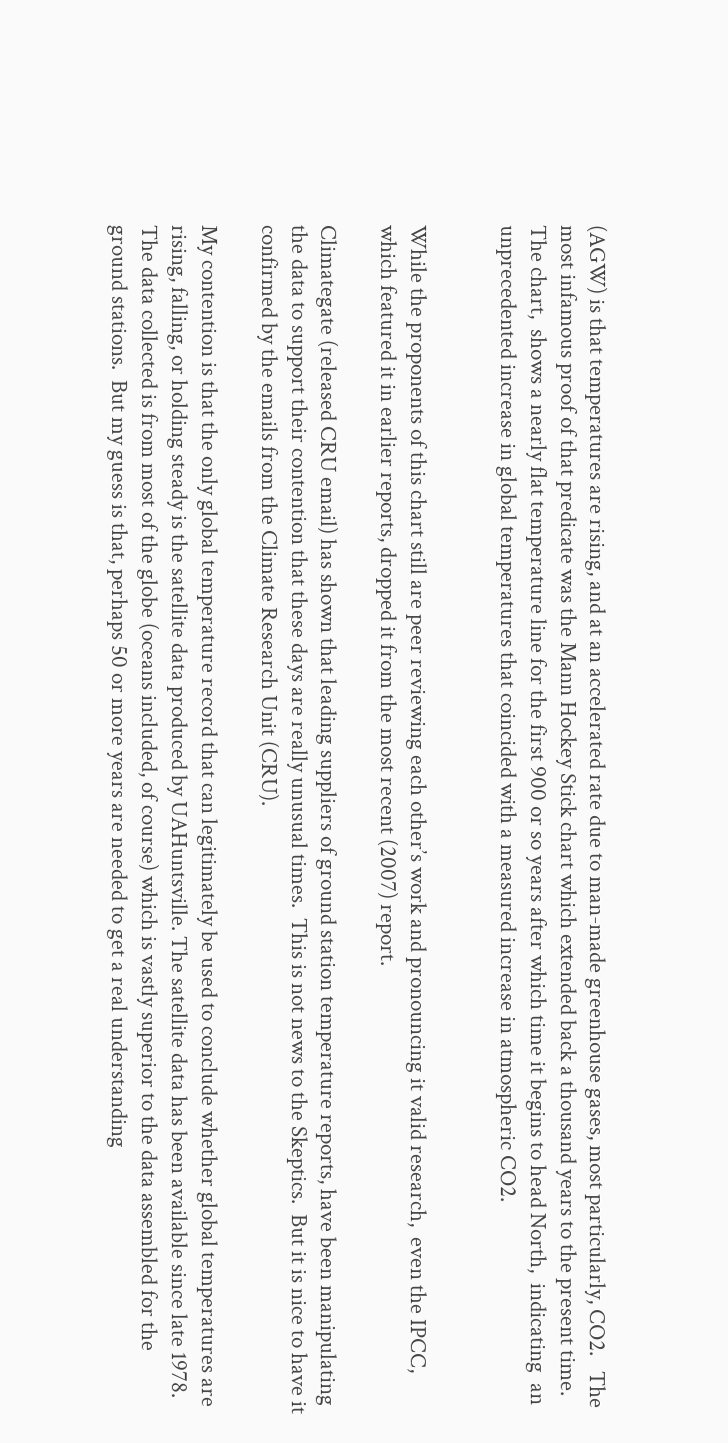(AGW) is that temperatures are rising, and at an accelerated rate due to man-made greenhouse gases, most particularly, CO2.   The most infamous proof of that predicate was the Mann Hockey Stick chart which extended back a thousand years to the present time.  The chart,  shows a nearly flat temperature line for the first 900 or so years after which time it begins to head North,  indicating  an unprecedented increase in global temperatures that coincided with a measured increase in atmospheric CO2.


While the proponents of this chart still are peer reviewing each other’s work and pronouncing it valid research,  even the IPCC, which featured it in earlier reports, dropped it from the most recent (2007) report.

Climategate (released CRU email) has shown that leading suppliers of ground station temperature reports, have been manipulating the data to support their contention that these days are really unusual times.  This is not news to the Skeptics.  But it is nice to have it confirmed by the emails from the Climate Research Unit (CRU).

My contention is that the only global temperature record that can legitimately be used to conclude whether global temperatures are rising, falling, or holding steady is the satellite data produced by UAHuntsville. The satellite data has been available since late 1978.  The data collected is from most of the globe (oceans included, of course) which is vastly superior to the data assembled for the ground stations.  But my guess is that, perhaps 50 or more years are needed to get a real understanding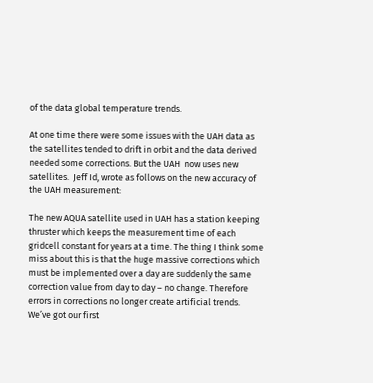of the data global temperature trends.

At one time there were some issues with the UAH data as the satellites tended to drift in orbit and the data derived needed some corrections. But the UAH  now uses new satellites.  Jeff Id, wrote as follows on the new accuracy of the UAH measurement:

The new AQUA satellite used in UAH has a station keeping thruster which keeps the measurement time of each gridcell constant for years at a time. The thing I think some miss about this is that the huge massive corrections which must be implemented over a day are suddenly the same correction value from day to day – no change. Therefore errors in corrections no longer create artificial trends. We’ve got our first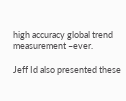high accuracy global trend measurement –ever.

Jeff Id also presented these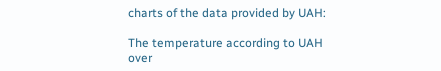charts of the data provided by UAH:

The temperature according to UAH over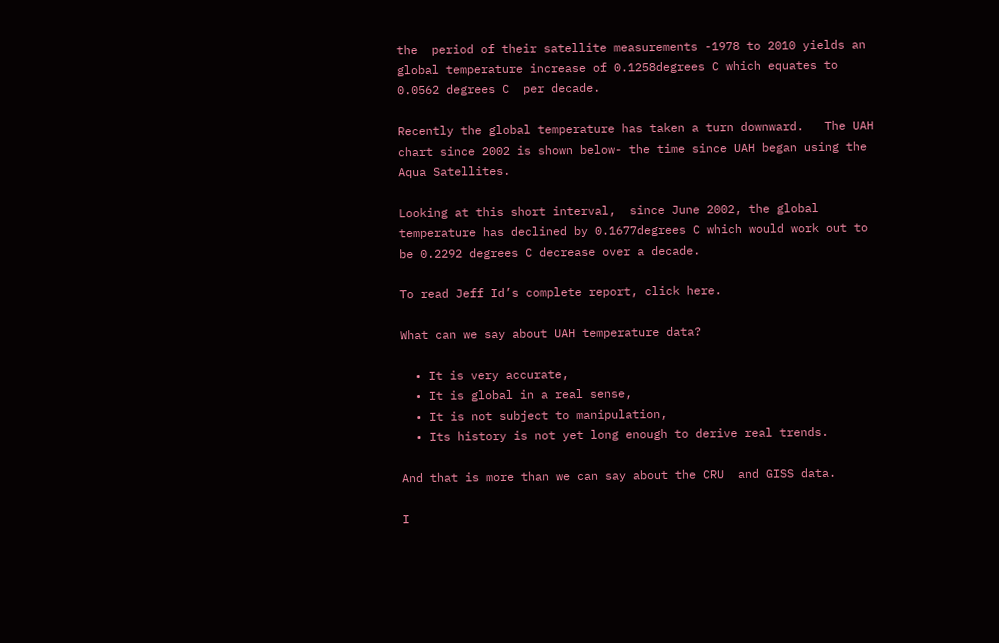the  period of their satellite measurements -1978 to 2010 yields an global temperature increase of 0.1258degrees C which equates to 0.0562 degrees C  per decade.

Recently the global temperature has taken a turn downward.   The UAH chart since 2002 is shown below- the time since UAH began using the Aqua Satellites.

Looking at this short interval,  since June 2002, the global temperature has declined by 0.1677degrees C which would work out to be 0.2292 degrees C decrease over a decade.

To read Jeff Id’s complete report, click here.

What can we say about UAH temperature data?

  • It is very accurate,
  • It is global in a real sense,
  • It is not subject to manipulation,
  • Its history is not yet long enough to derive real trends.

And that is more than we can say about the CRU  and GISS data.

I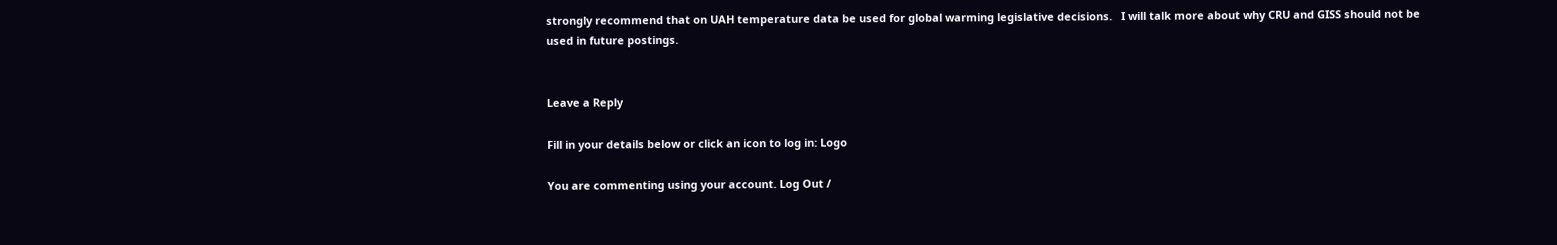strongly recommend that on UAH temperature data be used for global warming legislative decisions.   I will talk more about why CRU and GISS should not be used in future postings.


Leave a Reply

Fill in your details below or click an icon to log in: Logo

You are commenting using your account. Log Out /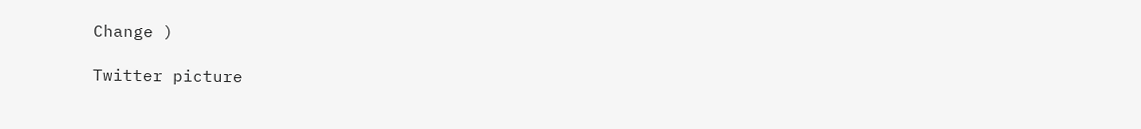Change )

Twitter picture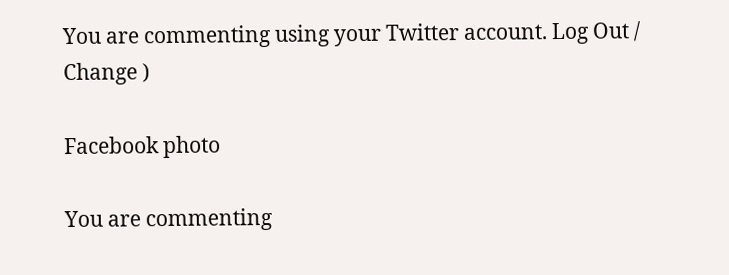You are commenting using your Twitter account. Log Out /  Change )

Facebook photo

You are commenting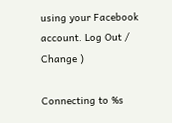using your Facebook account. Log Out /  Change )

Connecting to %s